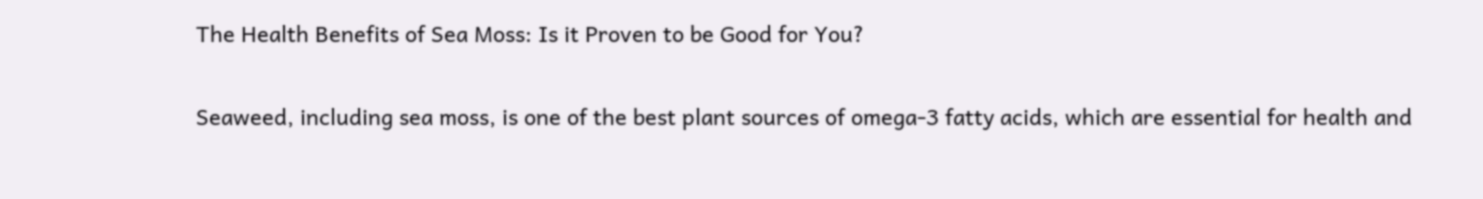The Health Benefits of Sea Moss: Is it Proven to be Good for You?

Seaweed, including sea moss, is one of the best plant sources of omega-3 fatty acids, which are essential for health and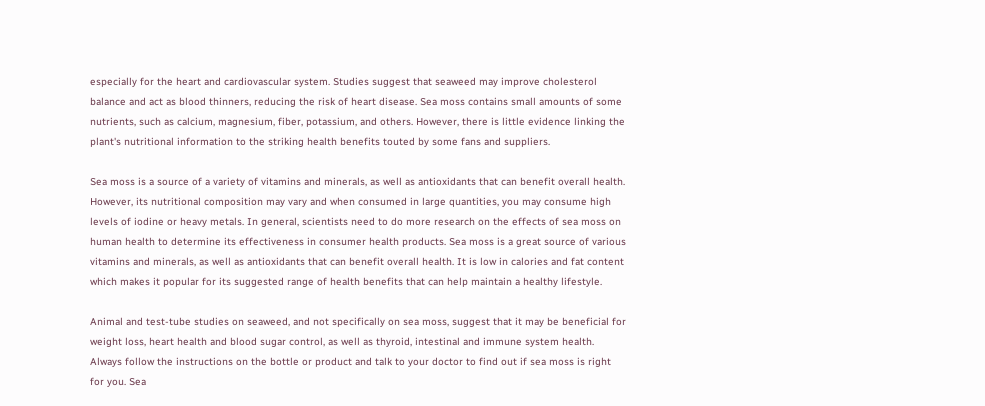especially for the heart and cardiovascular system. Studies suggest that seaweed may improve cholesterol balance and act as blood thinners, reducing the risk of heart disease. Sea moss contains small amounts of some nutrients, such as calcium, magnesium, fiber, potassium, and others. However, there is little evidence linking the plant's nutritional information to the striking health benefits touted by some fans and suppliers.

Sea moss is a source of a variety of vitamins and minerals, as well as antioxidants that can benefit overall health. However, its nutritional composition may vary and when consumed in large quantities, you may consume high levels of iodine or heavy metals. In general, scientists need to do more research on the effects of sea moss on human health to determine its effectiveness in consumer health products. Sea moss is a great source of various vitamins and minerals, as well as antioxidants that can benefit overall health. It is low in calories and fat content which makes it popular for its suggested range of health benefits that can help maintain a healthy lifestyle.

Animal and test-tube studies on seaweed, and not specifically on sea moss, suggest that it may be beneficial for weight loss, heart health and blood sugar control, as well as thyroid, intestinal and immune system health. Always follow the instructions on the bottle or product and talk to your doctor to find out if sea moss is right for you. Sea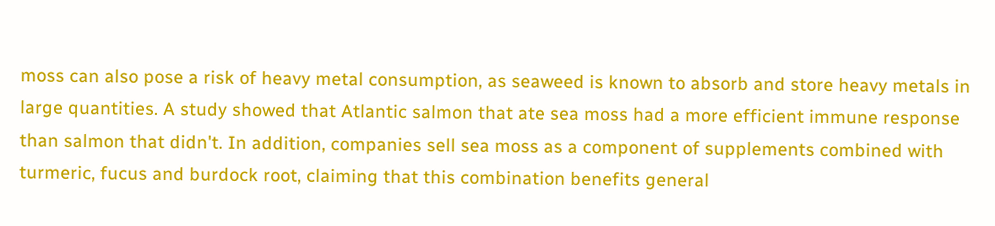moss can also pose a risk of heavy metal consumption, as seaweed is known to absorb and store heavy metals in large quantities. A study showed that Atlantic salmon that ate sea moss had a more efficient immune response than salmon that didn't. In addition, companies sell sea moss as a component of supplements combined with turmeric, fucus and burdock root, claiming that this combination benefits general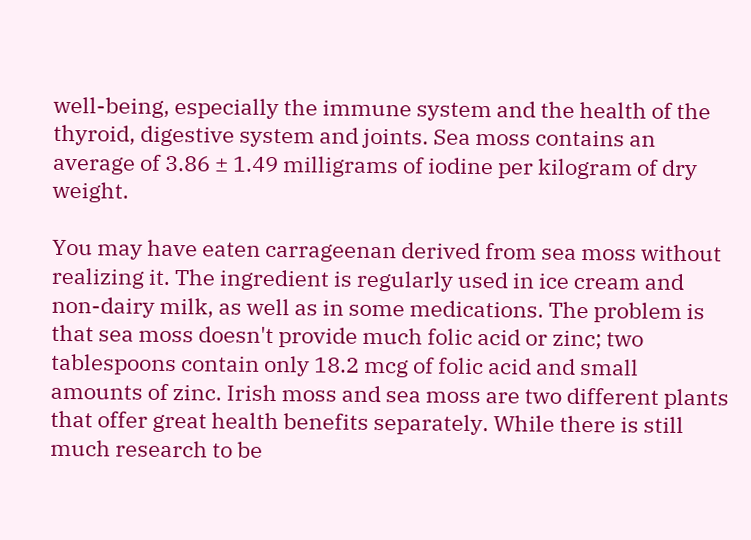well-being, especially the immune system and the health of the thyroid, digestive system and joints. Sea moss contains an average of 3.86 ± 1.49 milligrams of iodine per kilogram of dry weight.

You may have eaten carrageenan derived from sea moss without realizing it. The ingredient is regularly used in ice cream and non-dairy milk, as well as in some medications. The problem is that sea moss doesn't provide much folic acid or zinc; two tablespoons contain only 18.2 mcg of folic acid and small amounts of zinc. Irish moss and sea moss are two different plants that offer great health benefits separately. While there is still much research to be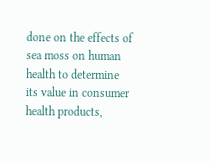done on the effects of sea moss on human health to determine its value in consumer health products,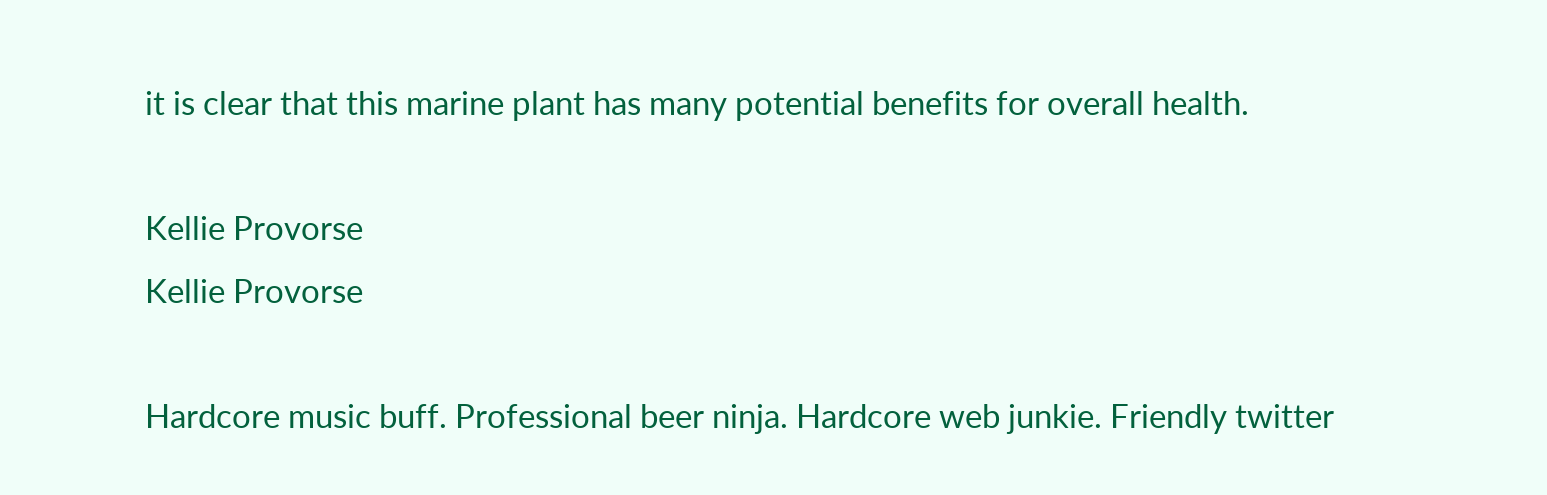it is clear that this marine plant has many potential benefits for overall health.

Kellie Provorse
Kellie Provorse

Hardcore music buff. Professional beer ninja. Hardcore web junkie. Friendly twitter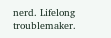nerd. Lifelong troublemaker.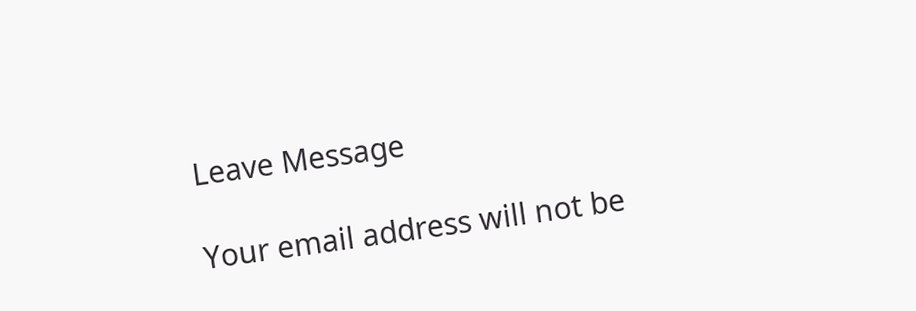Leave Message

Your email address will not be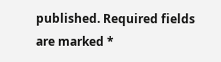published. Required fields are marked *